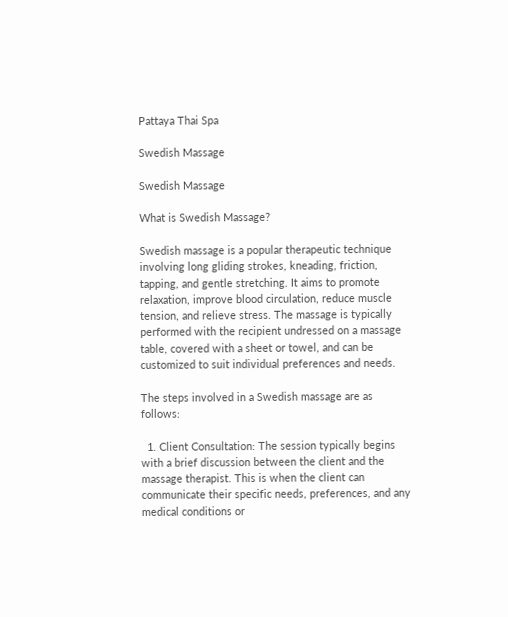Pattaya Thai Spa

Swedish Massage

Swedish Massage

What is Swedish Massage?

Swedish massage is a popular therapeutic technique involving long gliding strokes, kneading, friction, tapping, and gentle stretching. It aims to promote relaxation, improve blood circulation, reduce muscle tension, and relieve stress. The massage is typically performed with the recipient undressed on a massage table, covered with a sheet or towel, and can be customized to suit individual preferences and needs.

The steps involved in a Swedish massage are as follows:

  1. Client Consultation: The session typically begins with a brief discussion between the client and the massage therapist. This is when the client can communicate their specific needs, preferences, and any medical conditions or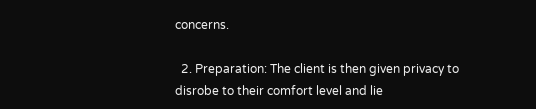concerns.

  2. Preparation: The client is then given privacy to disrobe to their comfort level and lie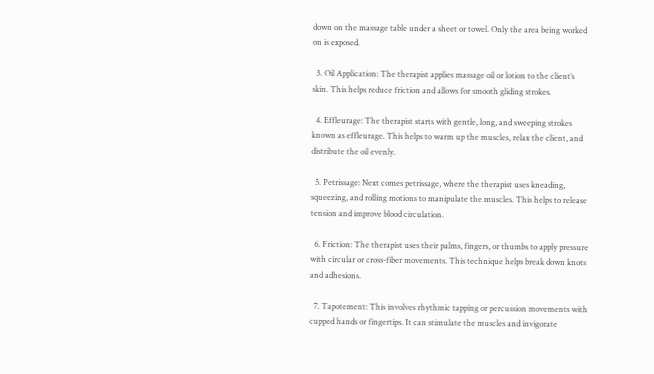down on the massage table under a sheet or towel. Only the area being worked on is exposed.

  3. Oil Application: The therapist applies massage oil or lotion to the client’s skin. This helps reduce friction and allows for smooth gliding strokes.

  4. Effleurage: The therapist starts with gentle, long, and sweeping strokes known as effleurage. This helps to warm up the muscles, relax the client, and distribute the oil evenly.

  5. Petrissage: Next comes petrissage, where the therapist uses kneading, squeezing, and rolling motions to manipulate the muscles. This helps to release tension and improve blood circulation.

  6. Friction: The therapist uses their palms, fingers, or thumbs to apply pressure with circular or cross-fiber movements. This technique helps break down knots and adhesions.

  7. Tapotement: This involves rhythmic tapping or percussion movements with cupped hands or fingertips. It can stimulate the muscles and invigorate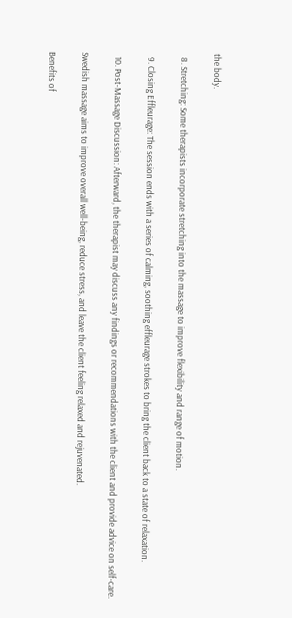the body.

  8. Stretching: Some therapists incorporate stretching into the massage to improve flexibility and range of motion.

  9. Closing Effleurage: The session ends with a series of calming, soothing effleurage strokes to bring the client back to a state of relaxation.

  10. Post-Massage Discussion: Afterward, the therapist may discuss any findings or recommendations with the client and provide advice on self-care.

Swedish massage aims to improve overall well-being, reduce stress, and leave the client feeling relaxed and rejuvenated.

Benefits of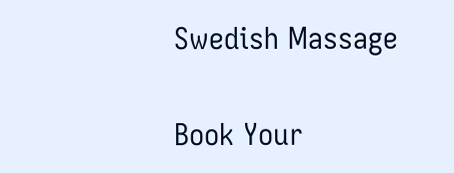Swedish Massage

Book Your